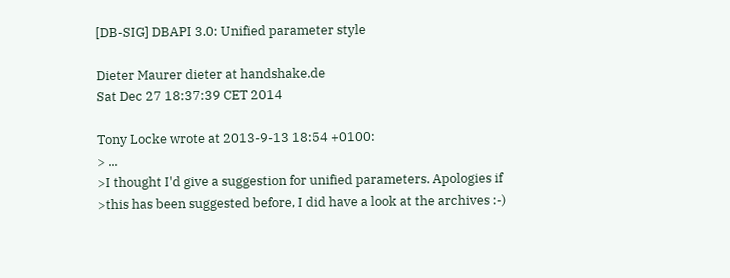[DB-SIG] DBAPI 3.0: Unified parameter style

Dieter Maurer dieter at handshake.de
Sat Dec 27 18:37:39 CET 2014

Tony Locke wrote at 2013-9-13 18:54 +0100:
> ...
>I thought I'd give a suggestion for unified parameters. Apologies if
>this has been suggested before, I did have a look at the archives :-)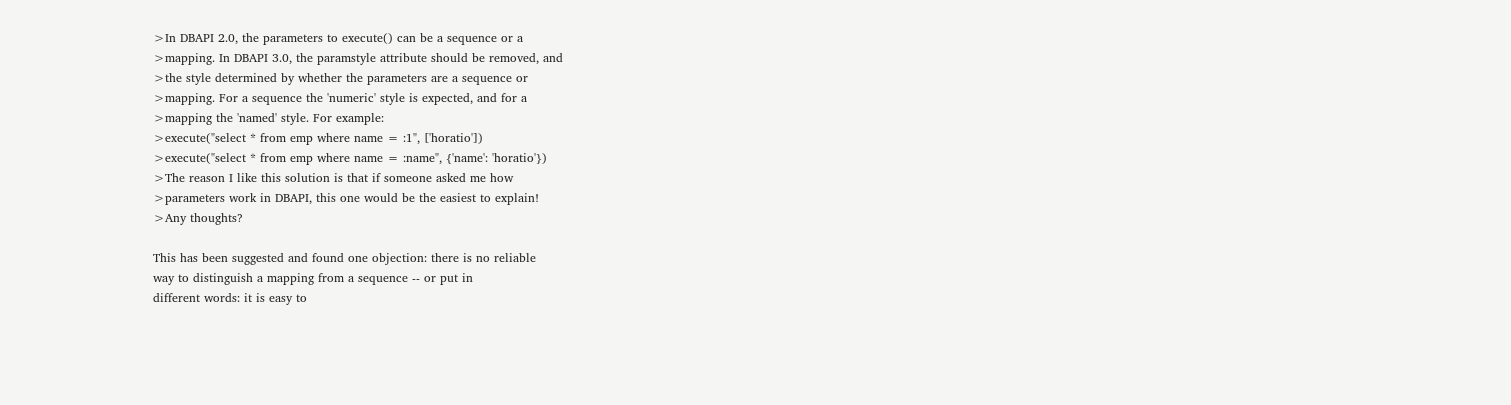>In DBAPI 2.0, the parameters to execute() can be a sequence or a
>mapping. In DBAPI 3.0, the paramstyle attribute should be removed, and
>the style determined by whether the parameters are a sequence or
>mapping. For a sequence the 'numeric' style is expected, and for a
>mapping the 'named' style. For example:
>execute("select * from emp where name = :1", ['horatio'])
>execute("select * from emp where name = :name", {'name': 'horatio'})
>The reason I like this solution is that if someone asked me how
>parameters work in DBAPI, this one would be the easiest to explain!
>Any thoughts?

This has been suggested and found one objection: there is no reliable
way to distinguish a mapping from a sequence -- or put in
different words: it is easy to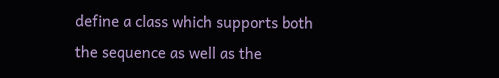define a class which supports both
the sequence as well as the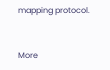mapping protocol.


More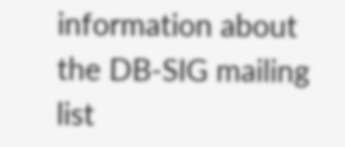information about the DB-SIG mailing list